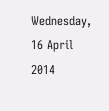Wednesday, 16 April 2014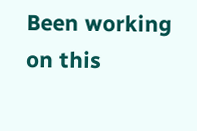Been working on this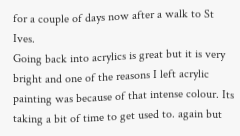for a couple of days now after a walk to St Ives.
Going back into acrylics is great but it is very bright and one of the reasons I left acrylic painting was because of that intense colour. Its taking a bit of time to get used to. again but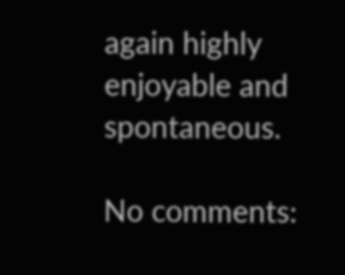again highly enjoyable and spontaneous.

No comments: